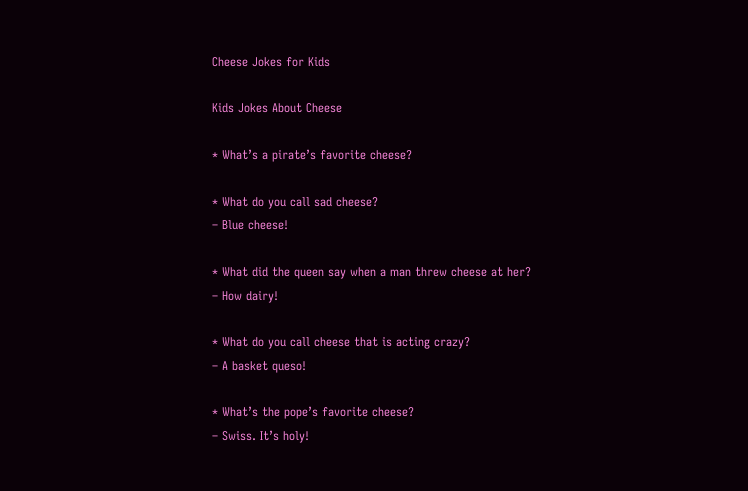Cheese Jokes for Kids

Kids Jokes About Cheese

* What’s a pirate’s favorite cheese?

* What do you call sad cheese?
– Blue cheese!

* What did the queen say when a man threw cheese at her?
– How dairy!

* What do you call cheese that is acting crazy?
– A basket queso!

* What’s the pope’s favorite cheese?
– Swiss. It’s holy!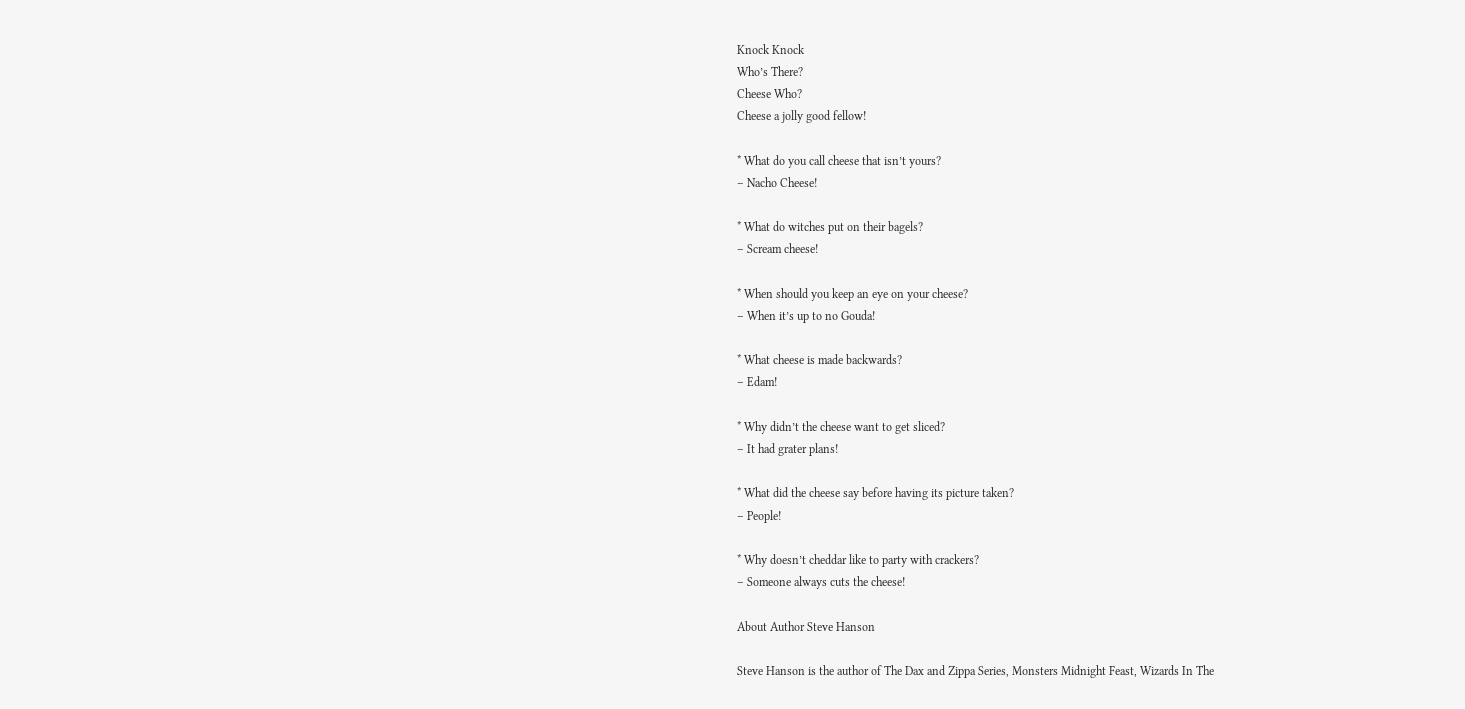Knock Knock
Who’s There?
Cheese Who?
Cheese a jolly good fellow!

* What do you call cheese that isn’t yours?
– Nacho Cheese!

* What do witches put on their bagels?
– Scream cheese!

* When should you keep an eye on your cheese?
– When it’s up to no Gouda!

* What cheese is made backwards?
– Edam!

* Why didn’t the cheese want to get sliced?
– It had grater plans!

* What did the cheese say before having its picture taken?
– People!

* Why doesn’t cheddar like to party with crackers?
– Someone always cuts the cheese!

About Author Steve Hanson

Steve Hanson is the author of The Dax and Zippa Series, Monsters Midnight Feast, Wizards In The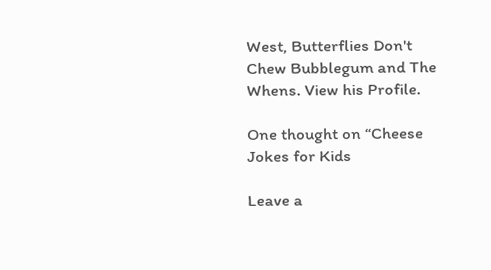West, Butterflies Don't Chew Bubblegum and The Whens. View his Profile.

One thought on “Cheese Jokes for Kids

Leave a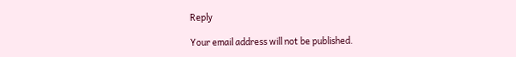Reply

Your email address will not be published.